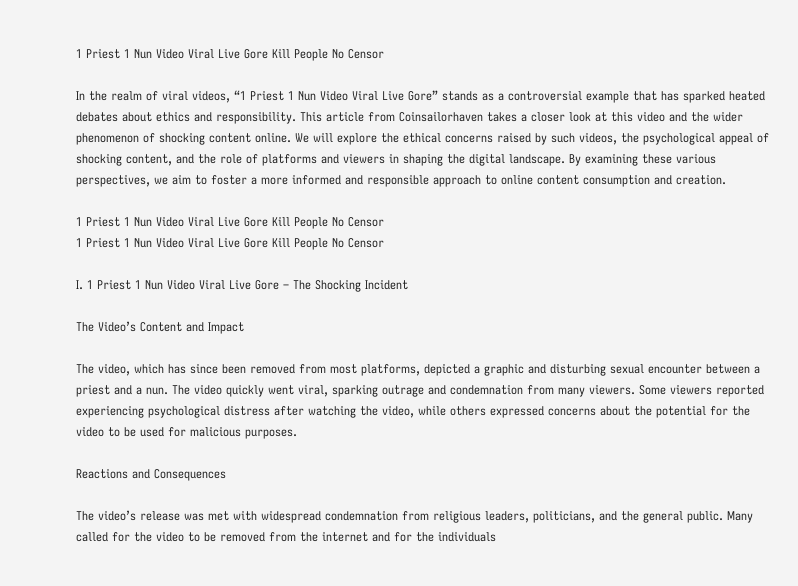1 Priest 1 Nun Video Viral Live Gore Kill People No Censor

In the realm of viral videos, “1 Priest 1 Nun Video Viral Live Gore” stands as a controversial example that has sparked heated debates about ethics and responsibility. This article from Coinsailorhaven takes a closer look at this video and the wider phenomenon of shocking content online. We will explore the ethical concerns raised by such videos, the psychological appeal of shocking content, and the role of platforms and viewers in shaping the digital landscape. By examining these various perspectives, we aim to foster a more informed and responsible approach to online content consumption and creation.

1 Priest 1 Nun Video Viral Live Gore Kill People No Censor
1 Priest 1 Nun Video Viral Live Gore Kill People No Censor

I. 1 Priest 1 Nun Video Viral Live Gore – The Shocking Incident

The Video’s Content and Impact

The video, which has since been removed from most platforms, depicted a graphic and disturbing sexual encounter between a priest and a nun. The video quickly went viral, sparking outrage and condemnation from many viewers. Some viewers reported experiencing psychological distress after watching the video, while others expressed concerns about the potential for the video to be used for malicious purposes.

Reactions and Consequences

The video’s release was met with widespread condemnation from religious leaders, politicians, and the general public. Many called for the video to be removed from the internet and for the individuals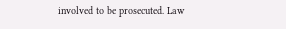involved to be prosecuted. Law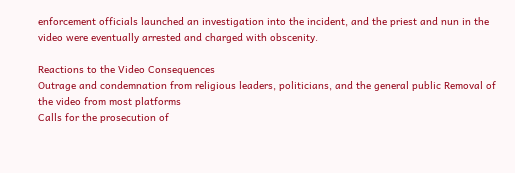enforcement officials launched an investigation into the incident, and the priest and nun in the video were eventually arrested and charged with obscenity.

Reactions to the Video Consequences
Outrage and condemnation from religious leaders, politicians, and the general public Removal of the video from most platforms
Calls for the prosecution of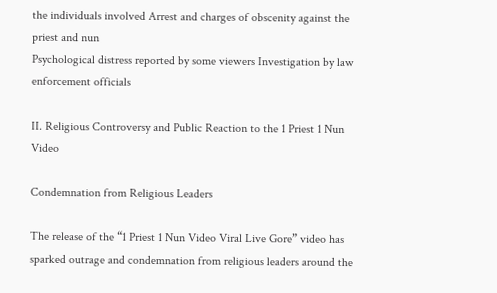the individuals involved Arrest and charges of obscenity against the priest and nun
Psychological distress reported by some viewers Investigation by law enforcement officials

II. Religious Controversy and Public Reaction to the 1 Priest 1 Nun Video

Condemnation from Religious Leaders

The release of the “1 Priest 1 Nun Video Viral Live Gore” video has sparked outrage and condemnation from religious leaders around the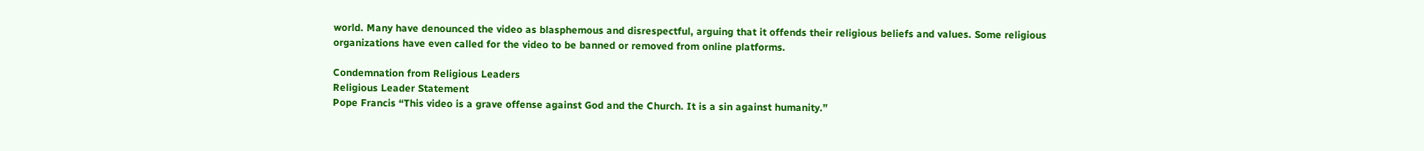world. Many have denounced the video as blasphemous and disrespectful, arguing that it offends their religious beliefs and values. Some religious organizations have even called for the video to be banned or removed from online platforms.

Condemnation from Religious Leaders
Religious Leader Statement
Pope Francis “This video is a grave offense against God and the Church. It is a sin against humanity.”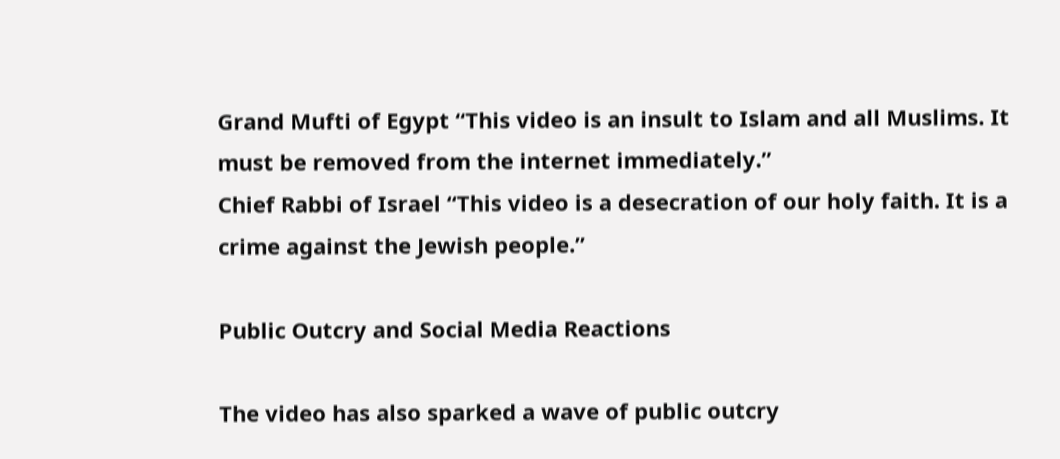Grand Mufti of Egypt “This video is an insult to Islam and all Muslims. It must be removed from the internet immediately.”
Chief Rabbi of Israel “This video is a desecration of our holy faith. It is a crime against the Jewish people.”

Public Outcry and Social Media Reactions

The video has also sparked a wave of public outcry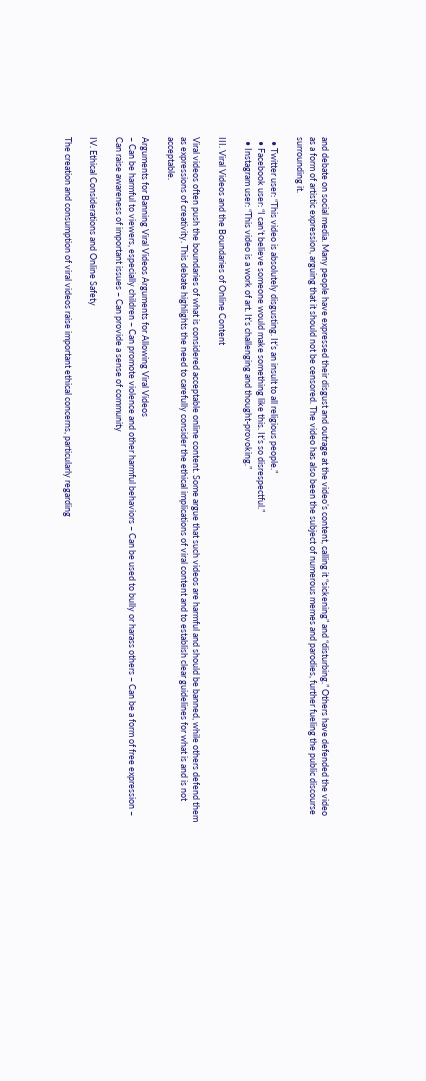and debate on social media. Many people have expressed their disgust and outrage at the video’s content, calling it “sickening” and “disturbing.” Others have defended the video as a form of artistic expression, arguing that it should not be censored. The video has also been the subject of numerous memes and parodies, further fueling the public discourse surrounding it.

  • Twitter user: “This video is absolutely disgusting. It’s an insult to all religious people.”
  • Facebook user: “I can’t believe someone would make something like this. It’s so disrespectful.”
  • Instagram user: “This video is a work of art. It’s challenging and thought-provoking.”

III. Viral Videos and the Boundaries of Online Content

Viral videos often push the boundaries of what is considered acceptable online content. Some argue that such videos are harmful and should be banned, while others defend them as expressions of creativity. This debate highlights the need to carefully consider the ethical implications of viral content and to establish clear guidelines for what is and is not acceptable.

Arguments for Banning Viral Videos Arguments for Allowing Viral Videos
– Can be harmful to viewers, especially children – Can promote violence and other harmful behaviors – Can be used to bully or harass others – Can be a form of free expression – Can raise awareness of important issues – Can provide a sense of community

IV. Ethical Considerations and Online Safety

The creation and consumption of viral videos raise important ethical concerns, particularly regarding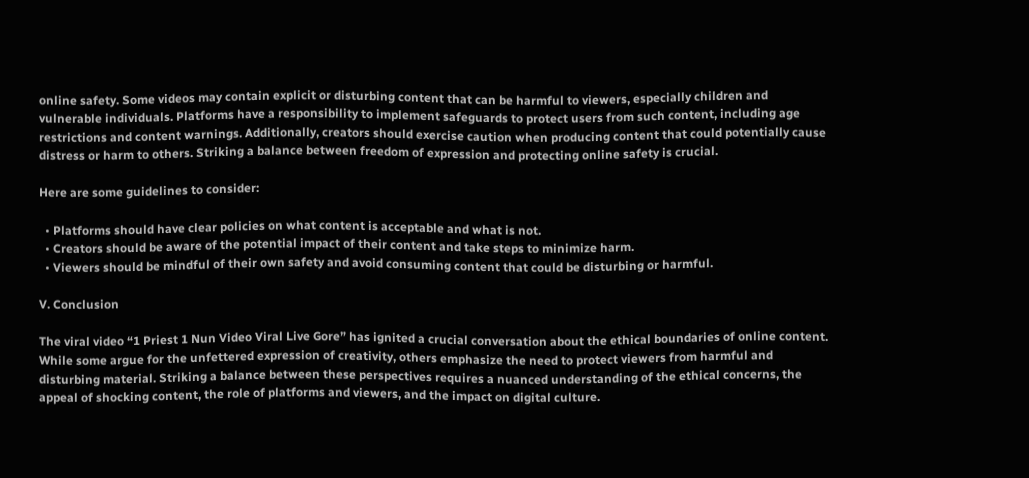online safety. Some videos may contain explicit or disturbing content that can be harmful to viewers, especially children and vulnerable individuals. Platforms have a responsibility to implement safeguards to protect users from such content, including age restrictions and content warnings. Additionally, creators should exercise caution when producing content that could potentially cause distress or harm to others. Striking a balance between freedom of expression and protecting online safety is crucial.

Here are some guidelines to consider:

  • Platforms should have clear policies on what content is acceptable and what is not.
  • Creators should be aware of the potential impact of their content and take steps to minimize harm.
  • Viewers should be mindful of their own safety and avoid consuming content that could be disturbing or harmful.

V. Conclusion

The viral video “1 Priest 1 Nun Video Viral Live Gore” has ignited a crucial conversation about the ethical boundaries of online content. While some argue for the unfettered expression of creativity, others emphasize the need to protect viewers from harmful and disturbing material. Striking a balance between these perspectives requires a nuanced understanding of the ethical concerns, the appeal of shocking content, the role of platforms and viewers, and the impact on digital culture.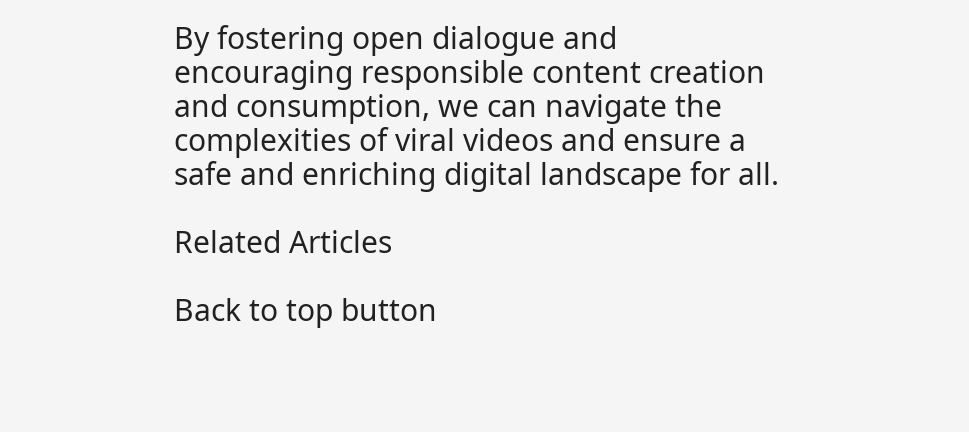By fostering open dialogue and encouraging responsible content creation and consumption, we can navigate the complexities of viral videos and ensure a safe and enriching digital landscape for all.

Related Articles

Back to top button